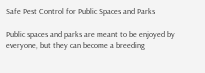Safe Pest Control for Public Spaces and Parks

Public spaces and parks are meant to be enjoyed by everyone, but they can become a breeding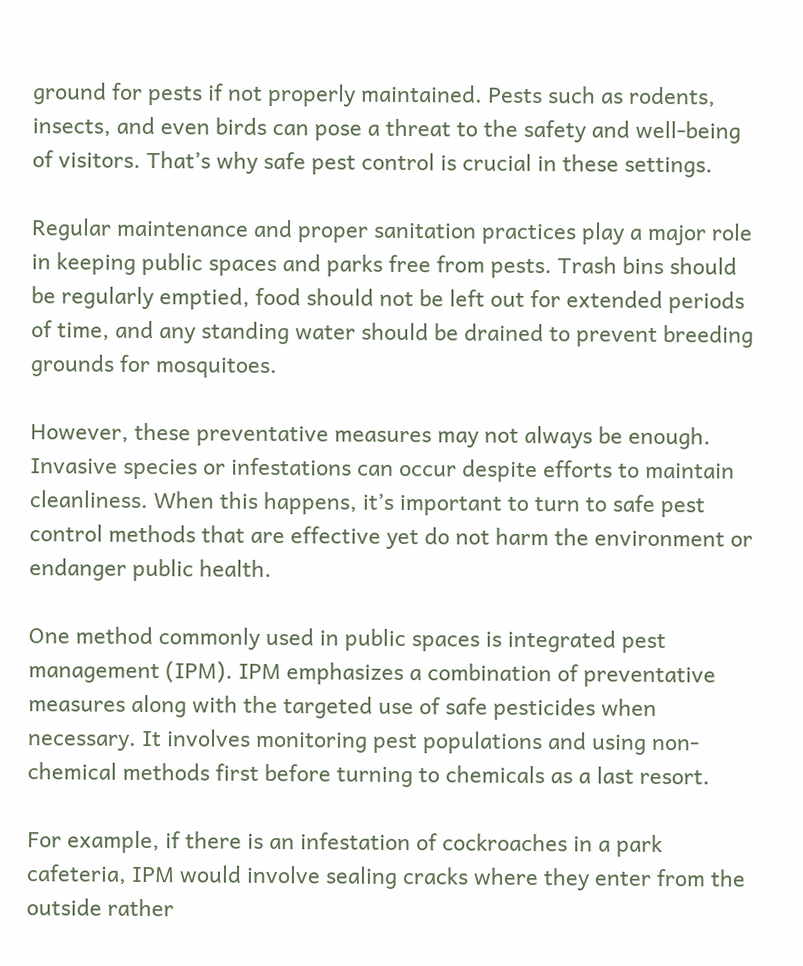ground for pests if not properly maintained. Pests such as rodents, insects, and even birds can pose a threat to the safety and well-being of visitors. That’s why safe pest control is crucial in these settings.

Regular maintenance and proper sanitation practices play a major role in keeping public spaces and parks free from pests. Trash bins should be regularly emptied, food should not be left out for extended periods of time, and any standing water should be drained to prevent breeding grounds for mosquitoes.

However, these preventative measures may not always be enough. Invasive species or infestations can occur despite efforts to maintain cleanliness. When this happens, it’s important to turn to safe pest control methods that are effective yet do not harm the environment or endanger public health.

One method commonly used in public spaces is integrated pest management (IPM). IPM emphasizes a combination of preventative measures along with the targeted use of safe pesticides when necessary. It involves monitoring pest populations and using non-chemical methods first before turning to chemicals as a last resort.

For example, if there is an infestation of cockroaches in a park cafeteria, IPM would involve sealing cracks where they enter from the outside rather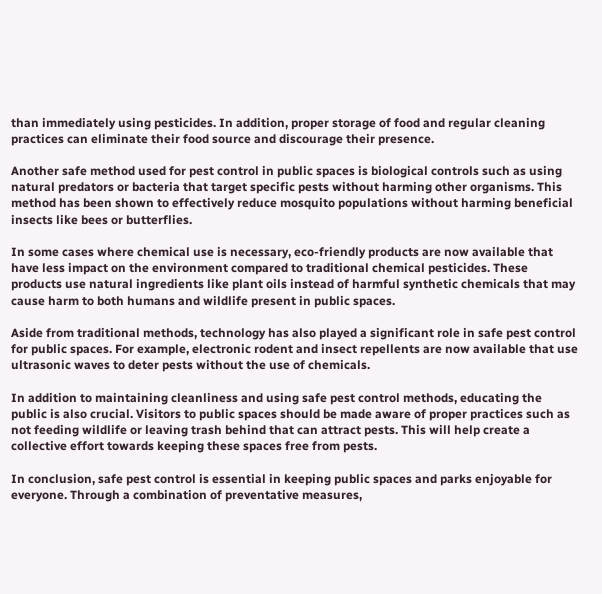than immediately using pesticides. In addition, proper storage of food and regular cleaning practices can eliminate their food source and discourage their presence.

Another safe method used for pest control in public spaces is biological controls such as using natural predators or bacteria that target specific pests without harming other organisms. This method has been shown to effectively reduce mosquito populations without harming beneficial insects like bees or butterflies.

In some cases where chemical use is necessary, eco-friendly products are now available that have less impact on the environment compared to traditional chemical pesticides. These products use natural ingredients like plant oils instead of harmful synthetic chemicals that may cause harm to both humans and wildlife present in public spaces.

Aside from traditional methods, technology has also played a significant role in safe pest control for public spaces. For example, electronic rodent and insect repellents are now available that use ultrasonic waves to deter pests without the use of chemicals.

In addition to maintaining cleanliness and using safe pest control methods, educating the public is also crucial. Visitors to public spaces should be made aware of proper practices such as not feeding wildlife or leaving trash behind that can attract pests. This will help create a collective effort towards keeping these spaces free from pests.

In conclusion, safe pest control is essential in keeping public spaces and parks enjoyable for everyone. Through a combination of preventative measures,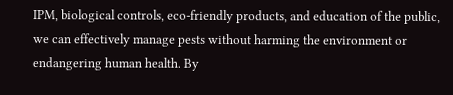IPM, biological controls, eco-friendly products, and education of the public, we can effectively manage pests without harming the environment or endangering human health. By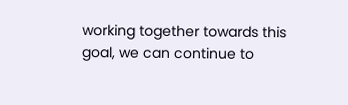working together towards this goal, we can continue to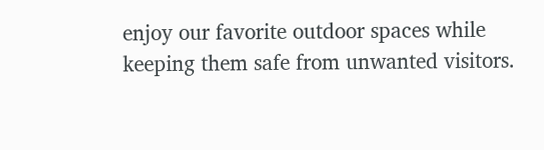enjoy our favorite outdoor spaces while keeping them safe from unwanted visitors.